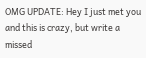OMG UPDATE: Hey I just met you and this is crazy, but write a missed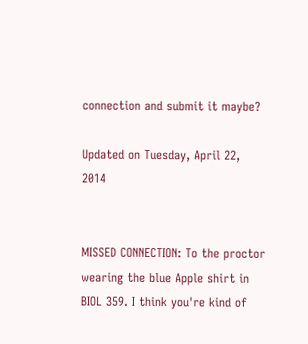connection and submit it maybe?

Updated on Tuesday, April 22, 2014


MISSED CONNECTION: To the proctor wearing the blue Apple shirt in BIOL 359. I think you're kind of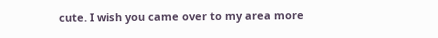cute. I wish you came over to my area more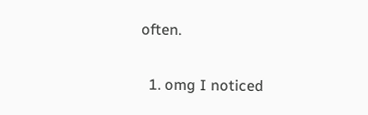often.


  1. omg I noticed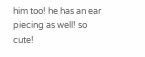him too! he has an ear piecing as well! so cute!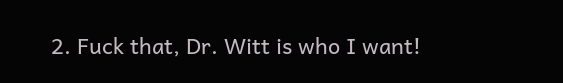2. Fuck that, Dr. Witt is who I want!